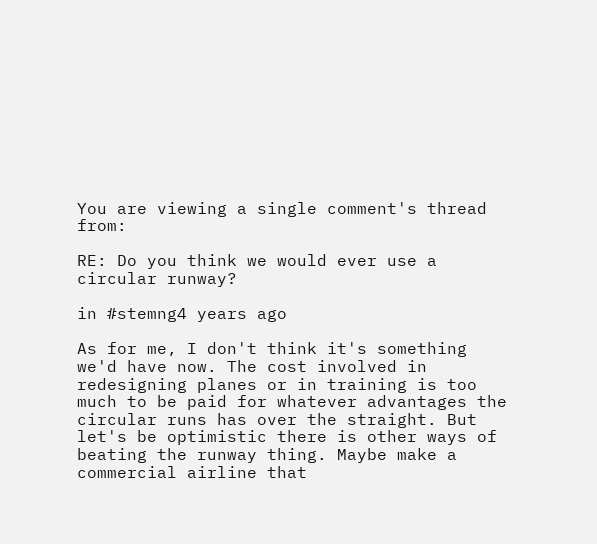You are viewing a single comment's thread from:

RE: Do you think we would ever use a circular runway?

in #stemng4 years ago

As for me, I don't think it's something we'd have now. The cost involved in redesigning planes or in training is too much to be paid for whatever advantages the circular runs has over the straight. But let's be optimistic there is other ways of beating the runway thing. Maybe make a commercial airline that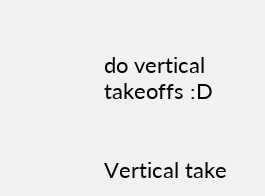do vertical takeoffs :D


Vertical take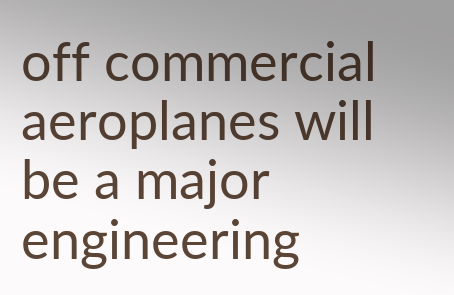off commercial aeroplanes will be a major engineering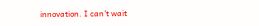innovation. I can't wait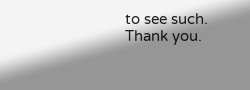to see such. Thank you.